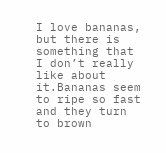I love bananas, but there is something that I don’t really like about it.Bananas seem to ripe so fast and they turn to brown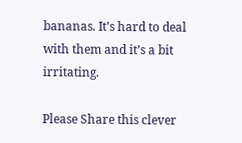bananas. It’s hard to deal with them and it’s a bit irritating.

Please Share this clever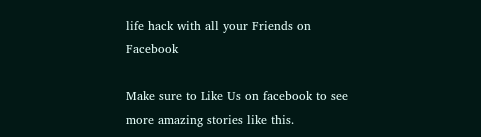life hack with all your Friends on Facebook

Make sure to Like Us on facebook to see more amazing stories like this.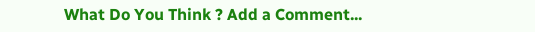What Do You Think ? Add a Comment...